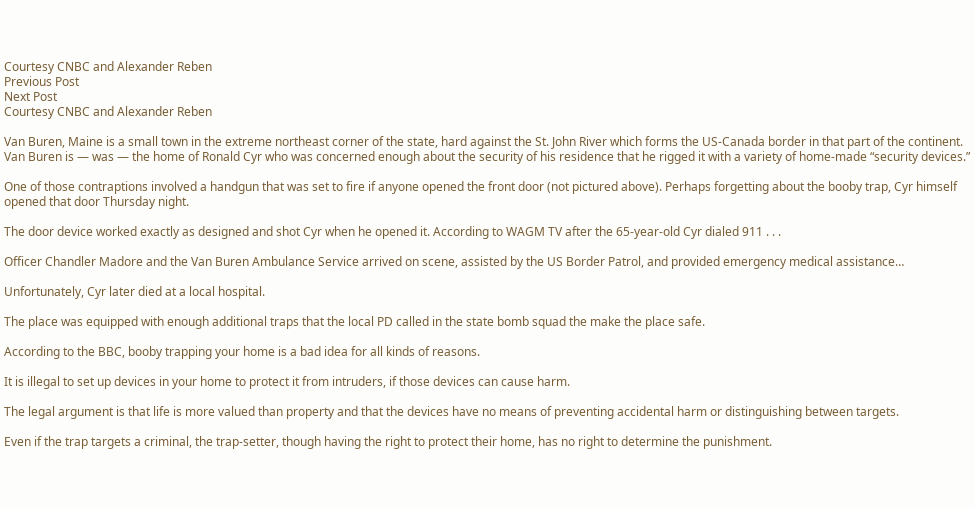Courtesy CNBC and Alexander Reben
Previous Post
Next Post
Courtesy CNBC and Alexander Reben

Van Buren, Maine is a small town in the extreme northeast corner of the state, hard against the St. John River which forms the US-Canada border in that part of the continent. Van Buren is — was — the home of Ronald Cyr who was concerned enough about the security of his residence that he rigged it with a variety of home-made “security devices.”

One of those contraptions involved a handgun that was set to fire if anyone opened the front door (not pictured above). Perhaps forgetting about the booby trap, Cyr himself opened that door Thursday night.

The door device worked exactly as designed and shot Cyr when he opened it. According to WAGM TV after the 65-year-old Cyr dialed 911 . . .

Officer Chandler Madore and the Van Buren Ambulance Service arrived on scene, assisted by the US Border Patrol, and provided emergency medical assistance…

Unfortunately, Cyr later died at a local hospital.

The place was equipped with enough additional traps that the local PD called in the state bomb squad the make the place safe.

According to the BBC, booby trapping your home is a bad idea for all kinds of reasons.

It is illegal to set up devices in your home to protect it from intruders, if those devices can cause harm.

The legal argument is that life is more valued than property and that the devices have no means of preventing accidental harm or distinguishing between targets.

Even if the trap targets a criminal, the trap-setter, though having the right to protect their home, has no right to determine the punishment.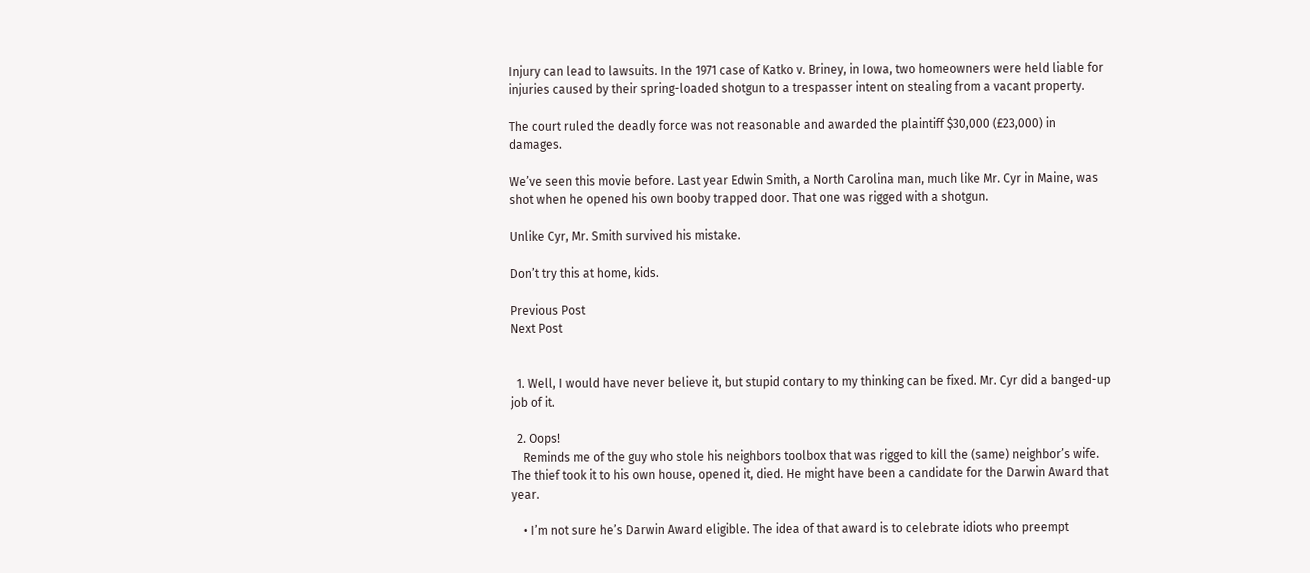Injury can lead to lawsuits. In the 1971 case of Katko v. Briney, in Iowa, two homeowners were held liable for injuries caused by their spring-loaded shotgun to a trespasser intent on stealing from a vacant property.

The court ruled the deadly force was not reasonable and awarded the plaintiff $30,000 (£23,000) in damages.

We’ve seen this movie before. Last year Edwin Smith, a North Carolina man, much like Mr. Cyr in Maine, was shot when he opened his own booby trapped door. That one was rigged with a shotgun.

Unlike Cyr, Mr. Smith survived his mistake.

Don’t try this at home, kids.

Previous Post
Next Post


  1. Well, I would have never believe it, but stupid contary to my thinking can be fixed. Mr. Cyr did a banged-up job of it.

  2. Oops!
    Reminds me of the guy who stole his neighbors toolbox that was rigged to kill the (same) neighbor’s wife. The thief took it to his own house, opened it, died. He might have been a candidate for the Darwin Award that year.

    • I’m not sure he’s Darwin Award eligible. The idea of that award is to celebrate idiots who preempt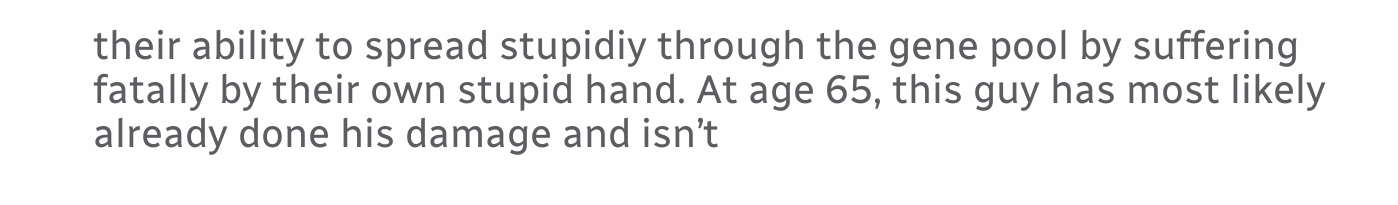their ability to spread stupidiy through the gene pool by suffering fatally by their own stupid hand. At age 65, this guy has most likely already done his damage and isn’t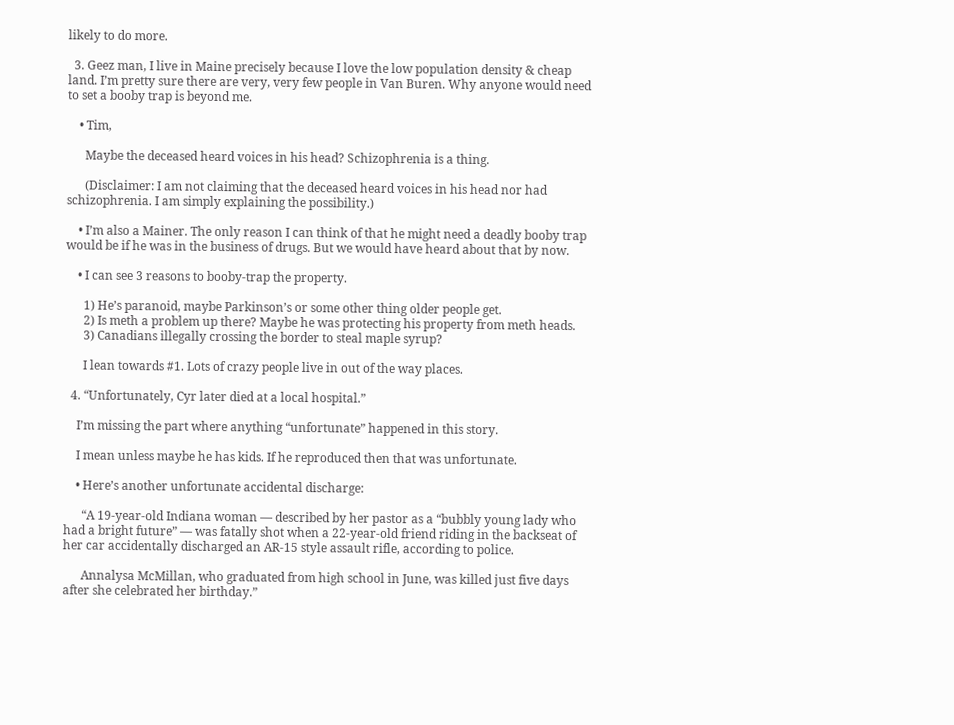likely to do more.

  3. Geez man, I live in Maine precisely because I love the low population density & cheap land. I’m pretty sure there are very, very few people in Van Buren. Why anyone would need to set a booby trap is beyond me.

    • Tim,

      Maybe the deceased heard voices in his head? Schizophrenia is a thing.

      (Disclaimer: I am not claiming that the deceased heard voices in his head nor had schizophrenia. I am simply explaining the possibility.)

    • I’m also a Mainer. The only reason I can think of that he might need a deadly booby trap would be if he was in the business of drugs. But we would have heard about that by now.

    • I can see 3 reasons to booby-trap the property.

      1) He’s paranoid, maybe Parkinson’s or some other thing older people get.
      2) Is meth a problem up there? Maybe he was protecting his property from meth heads.
      3) Canadians illegally crossing the border to steal maple syrup?

      I lean towards #1. Lots of crazy people live in out of the way places.

  4. “Unfortunately, Cyr later died at a local hospital.”

    I’m missing the part where anything “unfortunate” happened in this story.

    I mean unless maybe he has kids. If he reproduced then that was unfortunate.

    • Here’s another unfortunate accidental discharge:

      “A 19-year-old Indiana woman — described by her pastor as a “bubbly young lady who had a bright future” — was fatally shot when a 22-year-old friend riding in the backseat of her car accidentally discharged an AR-15 style assault rifle, according to police.

      Annalysa McMillan, who graduated from high school in June, was killed just five days after she celebrated her birthday.”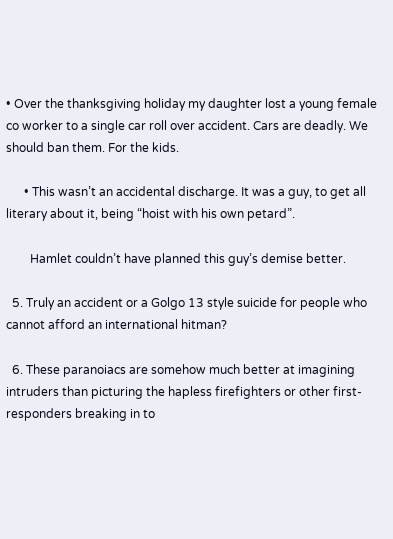• Over the thanksgiving holiday my daughter lost a young female co worker to a single car roll over accident. Cars are deadly. We should ban them. For the kids.

      • This wasn’t an accidental discharge. It was a guy, to get all literary about it, being “hoist with his own petard”.

        Hamlet couldn’t have planned this guy’s demise better.

  5. Truly an accident or a Golgo 13 style suicide for people who cannot afford an international hitman?

  6. These paranoiacs are somehow much better at imagining intruders than picturing the hapless firefighters or other first-responders breaking in to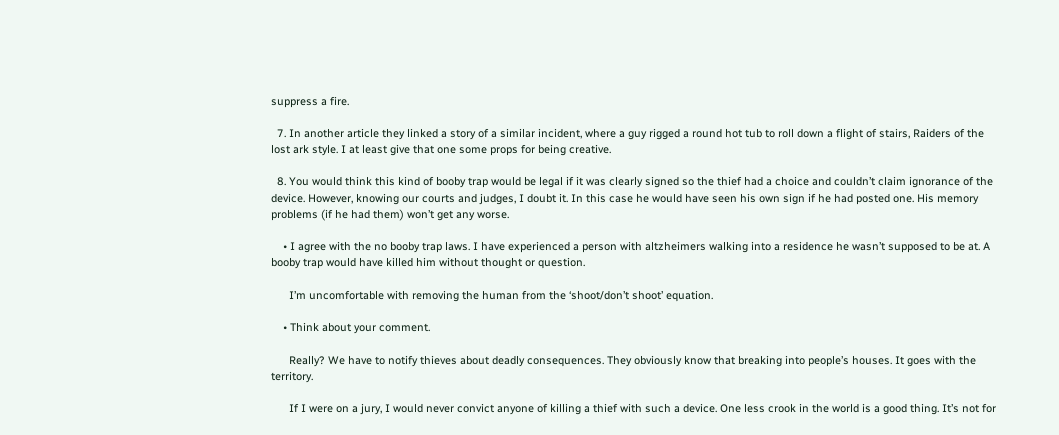suppress a fire.

  7. In another article they linked a story of a similar incident, where a guy rigged a round hot tub to roll down a flight of stairs, Raiders of the lost ark style. I at least give that one some props for being creative.

  8. You would think this kind of booby trap would be legal if it was clearly signed so the thief had a choice and couldn’t claim ignorance of the device. However, knowing our courts and judges, I doubt it. In this case he would have seen his own sign if he had posted one. His memory problems (if he had them) won’t get any worse.

    • I agree with the no booby trap laws. I have experienced a person with altzheimers walking into a residence he wasn’t supposed to be at. A booby trap would have killed him without thought or question.

      I’m uncomfortable with removing the human from the ‘shoot/don’t shoot’ equation.

    • Think about your comment.

      Really? We have to notify thieves about deadly consequences. They obviously know that breaking into people’s houses. It goes with the territory.

      If I were on a jury, I would never convict anyone of killing a thief with such a device. One less crook in the world is a good thing. It’s not for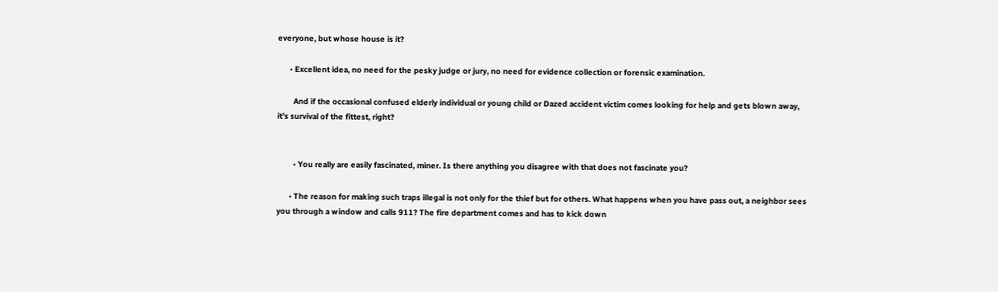everyone, but whose house is it?

      • Excellent idea, no need for the pesky judge or jury, no need for evidence collection or forensic examination.

        And if the occasional confused elderly individual or young child or Dazed accident victim comes looking for help and gets blown away, it’s survival of the fittest, right?


        • You really are easily fascinated, miner. Is there anything you disagree with that does not fascinate you?

      • The reason for making such traps illegal is not only for the thief but for others. What happens when you have pass out, a neighbor sees you through a window and calls 911? The fire department comes and has to kick down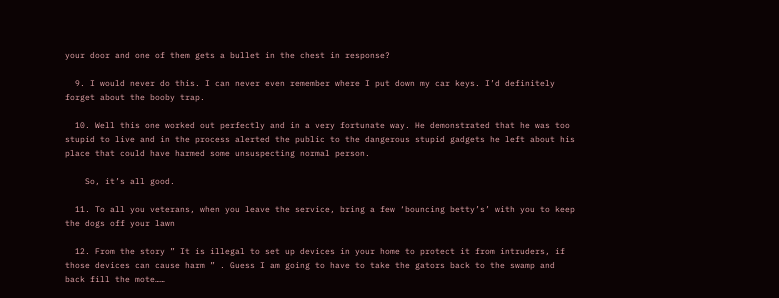your door and one of them gets a bullet in the chest in response?

  9. I would never do this. I can never even remember where I put down my car keys. I’d definitely forget about the booby trap.

  10. Well this one worked out perfectly and in a very fortunate way. He demonstrated that he was too stupid to live and in the process alerted the public to the dangerous stupid gadgets he left about his place that could have harmed some unsuspecting normal person.

    So, it’s all good.

  11. To all you veterans, when you leave the service, bring a few ‘bouncing betty’s’ with you to keep the dogs off your lawn

  12. From the story ” It is illegal to set up devices in your home to protect it from intruders, if those devices can cause harm ” . Guess I am going to have to take the gators back to the swamp and back fill the mote……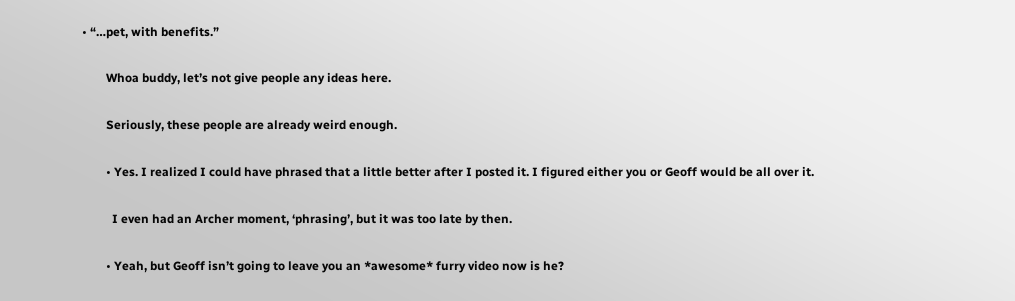• “…pet, with benefits.”

        Whoa buddy, let’s not give people any ideas here.

        Seriously, these people are already weird enough.

        • Yes. I realized I could have phrased that a little better after I posted it. I figured either you or Geoff would be all over it.

          I even had an Archer moment, ‘phrasing’, but it was too late by then.

        • Yeah, but Geoff isn’t going to leave you an *awesome* furry video now is he?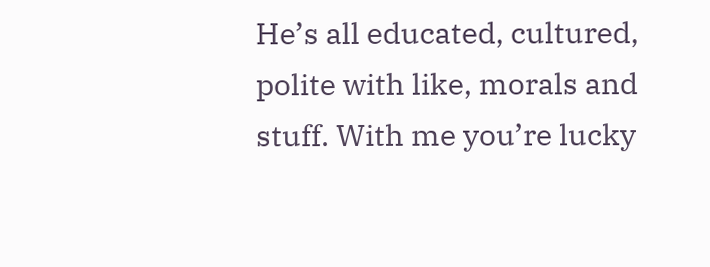He’s all educated, cultured, polite with like, morals and stuff. With me you’re lucky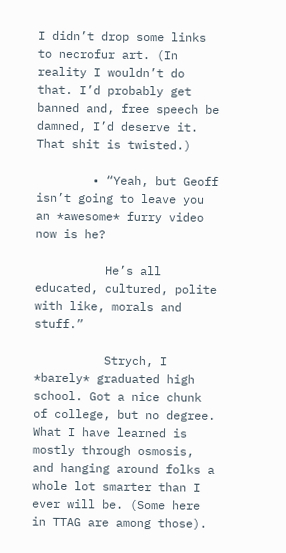I didn’t drop some links to necrofur art. (In reality I wouldn’t do that. I’d probably get banned and, free speech be damned, I’d deserve it. That shit is twisted.)

        • “Yeah, but Geoff isn’t going to leave you an *awesome* furry video now is he?

          He’s all educated, cultured, polite with like, morals and stuff.”

          Strych, I *barely* graduated high school. Got a nice chunk of college, but no degree. What I have learned is mostly through osmosis, and hanging around folks a whole lot smarter than I ever will be. (Some here in TTAG are among those).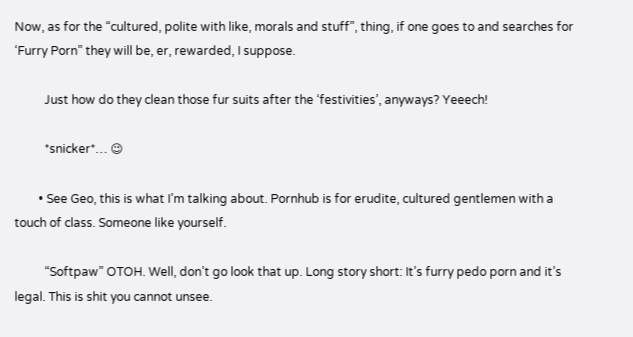Now, as for the “cultured, polite with like, morals and stuff”, thing, if one goes to and searches for ‘Furry Porn” they will be, er, rewarded, I suppose.

          Just how do they clean those fur suits after the ‘festivities’, anyways? Yeeech!

          *snicker*… 😉

        • See Geo, this is what I’m talking about. Pornhub is for erudite, cultured gentlemen with a touch of class. Someone like yourself.

          “Softpaw” OTOH. Well, don’t go look that up. Long story short: It’s furry pedo porn and it’s legal. This is shit you cannot unsee.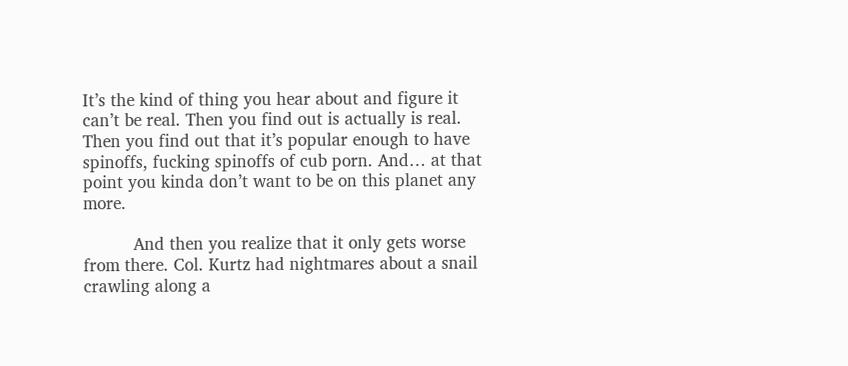It’s the kind of thing you hear about and figure it can’t be real. Then you find out is actually is real. Then you find out that it’s popular enough to have spinoffs, fucking spinoffs of cub porn. And… at that point you kinda don’t want to be on this planet any more.

          And then you realize that it only gets worse from there. Col. Kurtz had nightmares about a snail crawling along a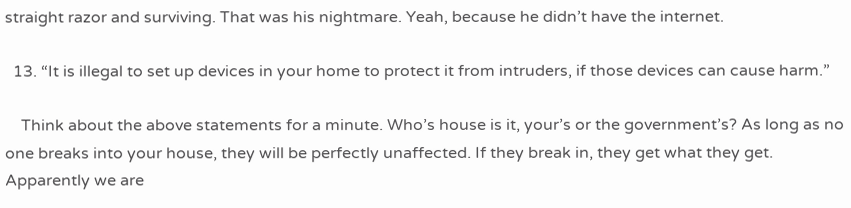straight razor and surviving. That was his nightmare. Yeah, because he didn’t have the internet.

  13. “It is illegal to set up devices in your home to protect it from intruders, if those devices can cause harm.”

    Think about the above statements for a minute. Who’s house is it, your’s or the government’s? As long as no one breaks into your house, they will be perfectly unaffected. If they break in, they get what they get. Apparently we are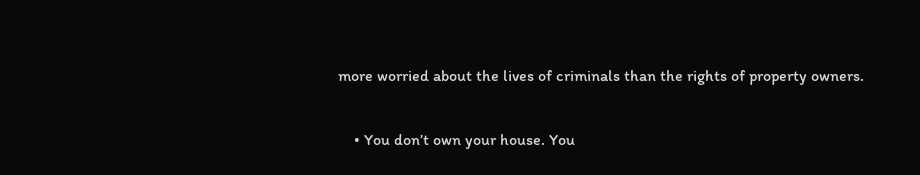more worried about the lives of criminals than the rights of property owners.

    • You don’t own your house. You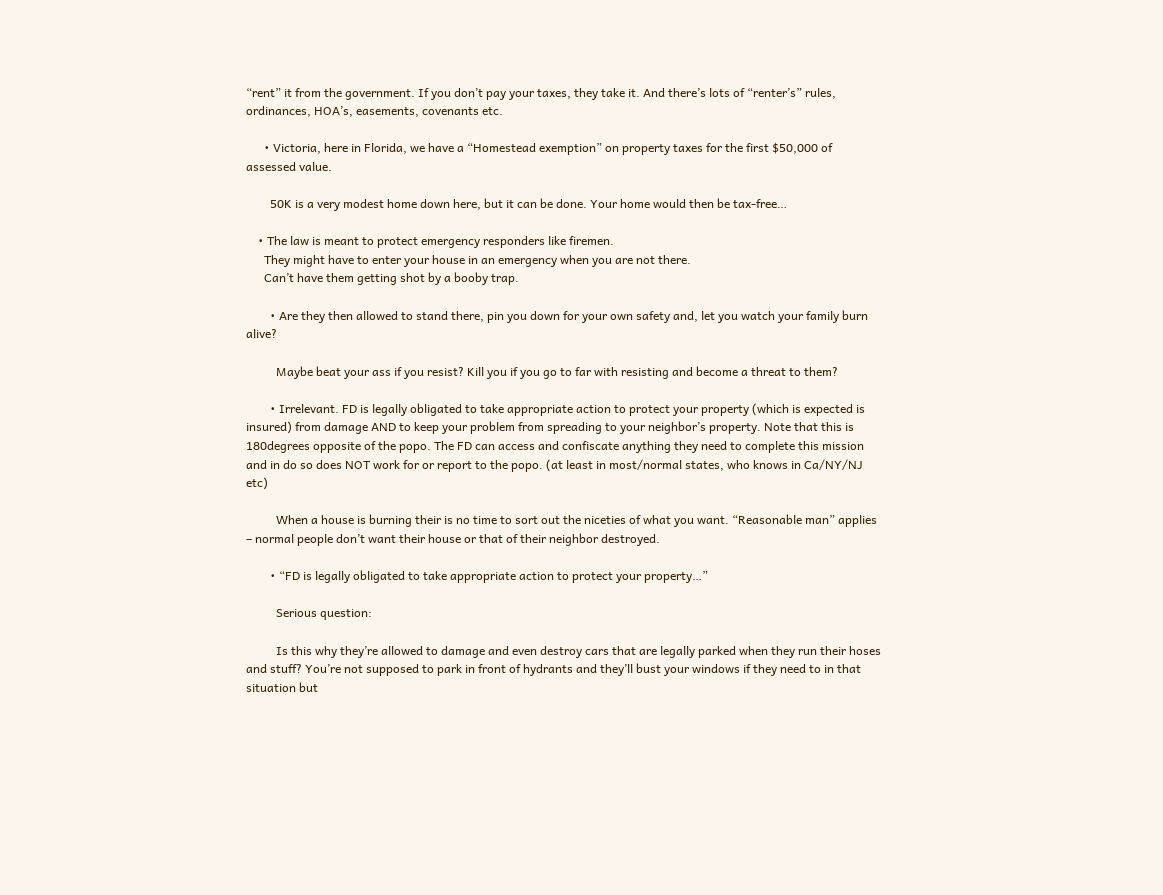“rent” it from the government. If you don’t pay your taxes, they take it. And there’s lots of “renter’s” rules, ordinances, HOA’s, easements, covenants etc.

      • Victoria, here in Florida, we have a “Homestead exemption” on property taxes for the first $50,000 of assessed value.

        50K is a very modest home down here, but it can be done. Your home would then be tax-free…

    • The law is meant to protect emergency responders like firemen.
      They might have to enter your house in an emergency when you are not there.
      Can’t have them getting shot by a booby trap.

        • Are they then allowed to stand there, pin you down for your own safety and, let you watch your family burn alive?

          Maybe beat your ass if you resist? Kill you if you go to far with resisting and become a threat to them?

        • Irrelevant. FD is legally obligated to take appropriate action to protect your property (which is expected is insured) from damage AND to keep your problem from spreading to your neighbor’s property. Note that this is 180degrees opposite of the popo. The FD can access and confiscate anything they need to complete this mission and in do so does NOT work for or report to the popo. (at least in most/normal states, who knows in Ca/NY/NJ etc)

          When a house is burning their is no time to sort out the niceties of what you want. “Reasonable man” applies – normal people don’t want their house or that of their neighbor destroyed.

        • “FD is legally obligated to take appropriate action to protect your property…”

          Serious question:

          Is this why they’re allowed to damage and even destroy cars that are legally parked when they run their hoses and stuff? You’re not supposed to park in front of hydrants and they’ll bust your windows if they need to in that situation but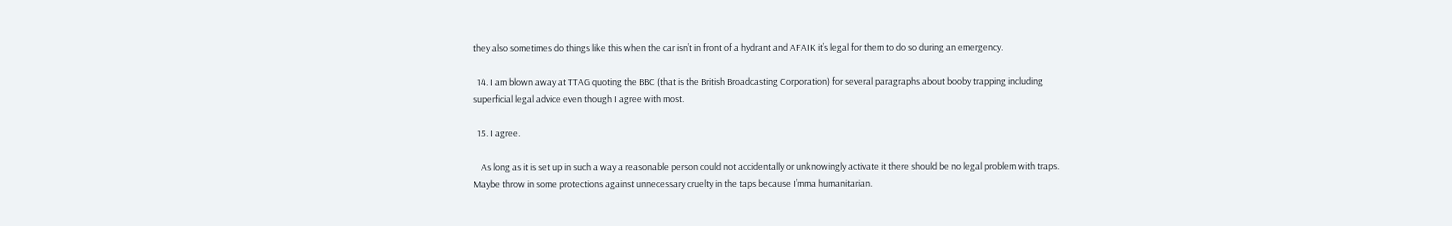they also sometimes do things like this when the car isn’t in front of a hydrant and AFAIK it’s legal for them to do so during an emergency.

  14. I am blown away at TTAG quoting the BBC (that is the British Broadcasting Corporation) for several paragraphs about booby trapping including superficial legal advice even though I agree with most.

  15. I agree.

    As long as it is set up in such a way a reasonable person could not accidentally or unknowingly activate it there should be no legal problem with traps. Maybe throw in some protections against unnecessary cruelty in the taps because I’mma humanitarian.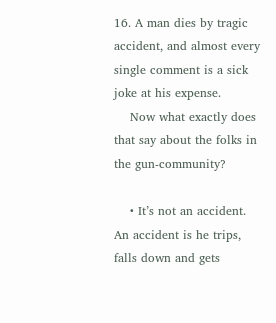16. A man dies by tragic accident, and almost every single comment is a sick joke at his expense.
    Now what exactly does that say about the folks in the gun-community?

    • It’s not an accident. An accident is he trips, falls down and gets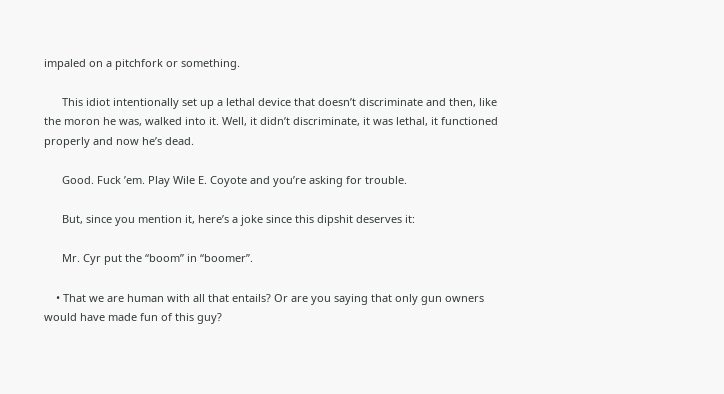impaled on a pitchfork or something.

      This idiot intentionally set up a lethal device that doesn’t discriminate and then, like the moron he was, walked into it. Well, it didn’t discriminate, it was lethal, it functioned properly and now he’s dead.

      Good. Fuck ’em. Play Wile E. Coyote and you’re asking for trouble.

      But, since you mention it, here’s a joke since this dipshit deserves it:

      Mr. Cyr put the “boom” in “boomer”.

    • That we are human with all that entails? Or are you saying that only gun owners would have made fun of this guy?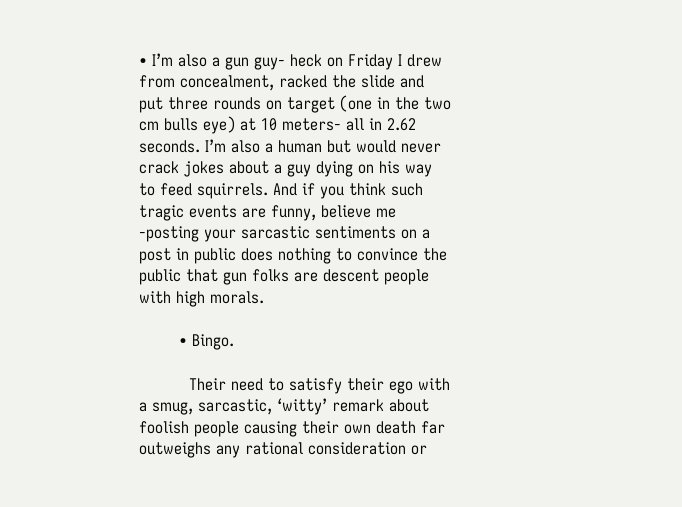• I’m also a gun guy- heck on Friday I drew from concealment, racked the slide and put three rounds on target (one in the two cm bulls eye) at 10 meters- all in 2.62 seconds. I’m also a human but would never crack jokes about a guy dying on his way to feed squirrels. And if you think such tragic events are funny, believe me -posting your sarcastic sentiments on a post in public does nothing to convince the public that gun folks are descent people with high morals.

        • Bingo.

          Their need to satisfy their ego with a smug, sarcastic, ‘witty’ remark about foolish people causing their own death far outweighs any rational consideration or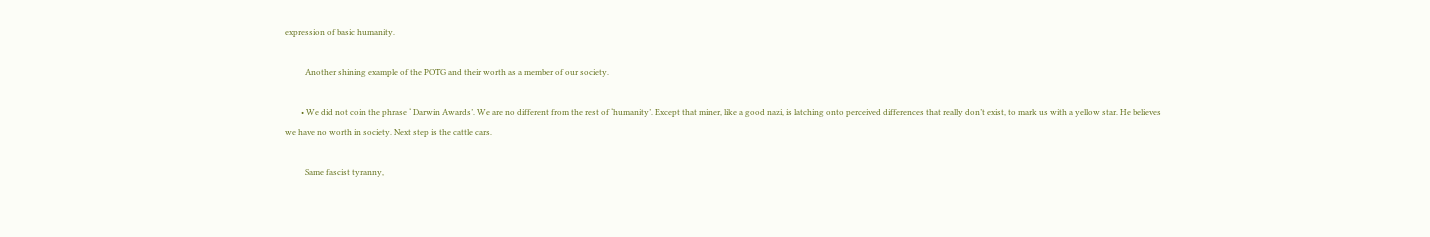expression of basic humanity.

          Another shining example of the POTG and their worth as a member of our society.

        • We did not coin the phrase ‘ Darwin Awards’. We are no different from the rest of ‘humanity’. Except that miner, like a good nazi, is latching onto perceived differences that really don’t exist, to mark us with a yellow star. He believes we have no worth in society. Next step is the cattle cars.

          Same fascist tyranny,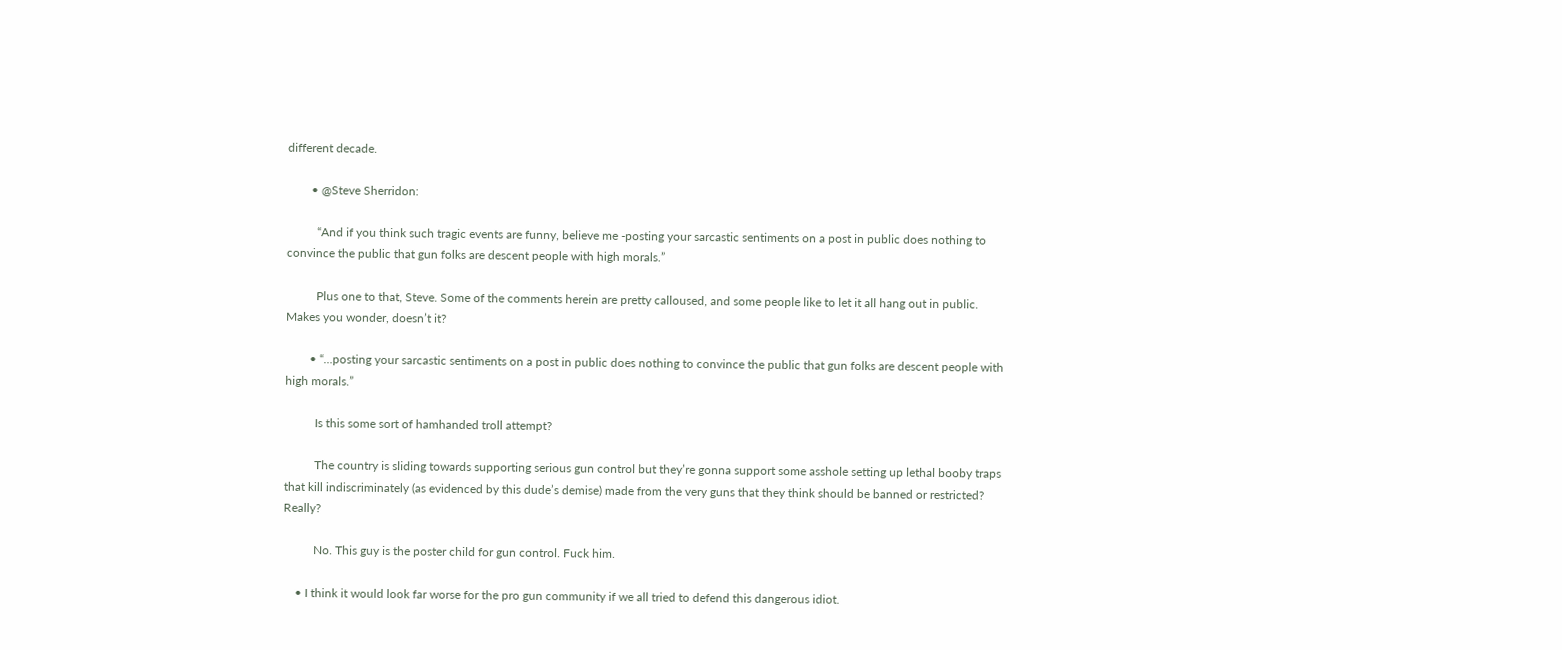different decade.

        • @Steve Sherridon:

          “And if you think such tragic events are funny, believe me -posting your sarcastic sentiments on a post in public does nothing to convince the public that gun folks are descent people with high morals.”

          Plus one to that, Steve. Some of the comments herein are pretty calloused, and some people like to let it all hang out in public. Makes you wonder, doesn’t it?

        • “…posting your sarcastic sentiments on a post in public does nothing to convince the public that gun folks are descent people with high morals.”

          Is this some sort of hamhanded troll attempt?

          The country is sliding towards supporting serious gun control but they’re gonna support some asshole setting up lethal booby traps that kill indiscriminately (as evidenced by this dude’s demise) made from the very guns that they think should be banned or restricted? Really?

          No. This guy is the poster child for gun control. Fuck him.

    • I think it would look far worse for the pro gun community if we all tried to defend this dangerous idiot.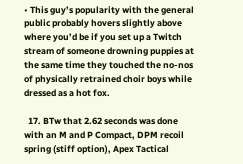• This guy’s popularity with the general public probably hovers slightly above where you’d be if you set up a Twitch stream of someone drowning puppies at the same time they touched the no-nos of physically retrained choir boys while dressed as a hot fox.

  17. BTw that 2.62 seconds was done with an M and P Compact, DPM recoil spring (stiff option), Apex Tactical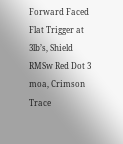Forward Faced Flat Trigger at 3lb’s, Shield RMSw Red Dot 3 moa, Crimson Trace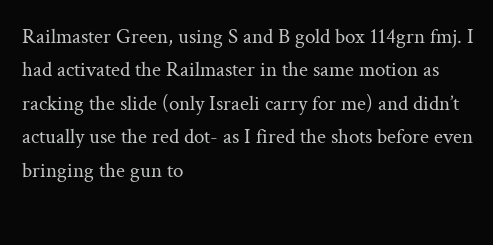Railmaster Green, using S and B gold box 114grn fmj. I had activated the Railmaster in the same motion as racking the slide (only Israeli carry for me) and didn’t actually use the red dot- as I fired the shots before even bringing the gun to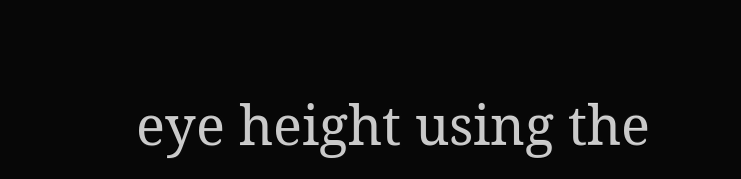eye height using the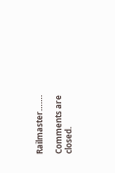Railmaster…….

Comments are closed.